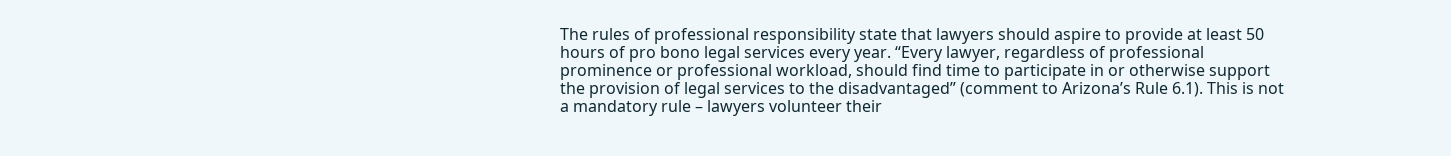The rules of professional responsibility state that lawyers should aspire to provide at least 50 hours of pro bono legal services every year. “Every lawyer, regardless of professional prominence or professional workload, should find time to participate in or otherwise support the provision of legal services to the disadvantaged” (comment to Arizona’s Rule 6.1). This is not a mandatory rule – lawyers volunteer their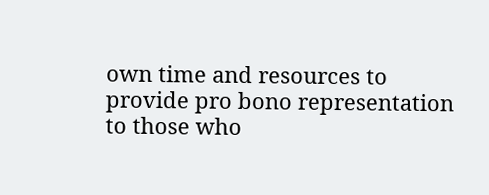own time and resources to provide pro bono representation to those who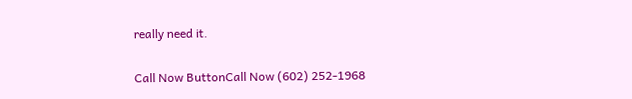really need it.

Call Now ButtonCall Now (602) 252-1968